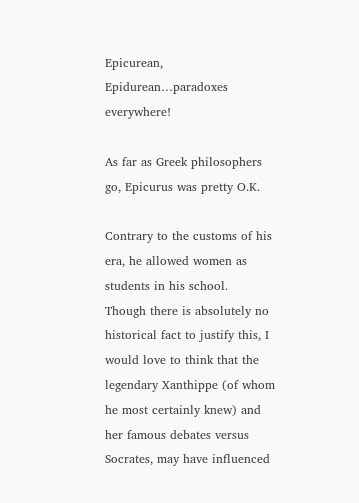Epicurean, Epidurean…paradoxes everywhere!

As far as Greek philosophers go, Epicurus was pretty O.K.

Contrary to the customs of his era, he allowed women as students in his school.  Though there is absolutely no historical fact to justify this, I would love to think that the legendary Xanthippe (of whom he most certainly knew) and her famous debates versus Socrates, may have influenced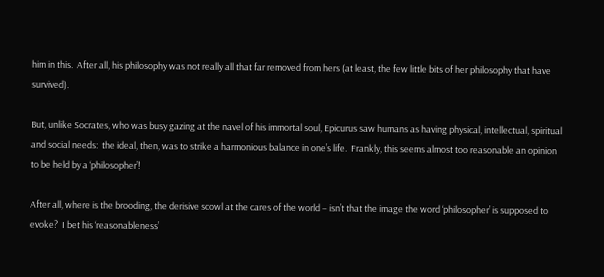him in this.  After all, his philosophy was not really all that far removed from hers (at least, the few little bits of her philosophy that have survived).

But, unlike Socrates, who was busy gazing at the navel of his immortal soul, Epicurus saw humans as having physical, intellectual, spiritual and social needs:  the ideal, then, was to strike a harmonious balance in one’s life.  Frankly, this seems almost too reasonable an opinion to be held by a ‘philosopher’!

After all, where is the brooding, the derisive scowl at the cares of the world – isn’t that the image the word ‘philosopher’ is supposed to evoke?  I bet his ‘reasonableness’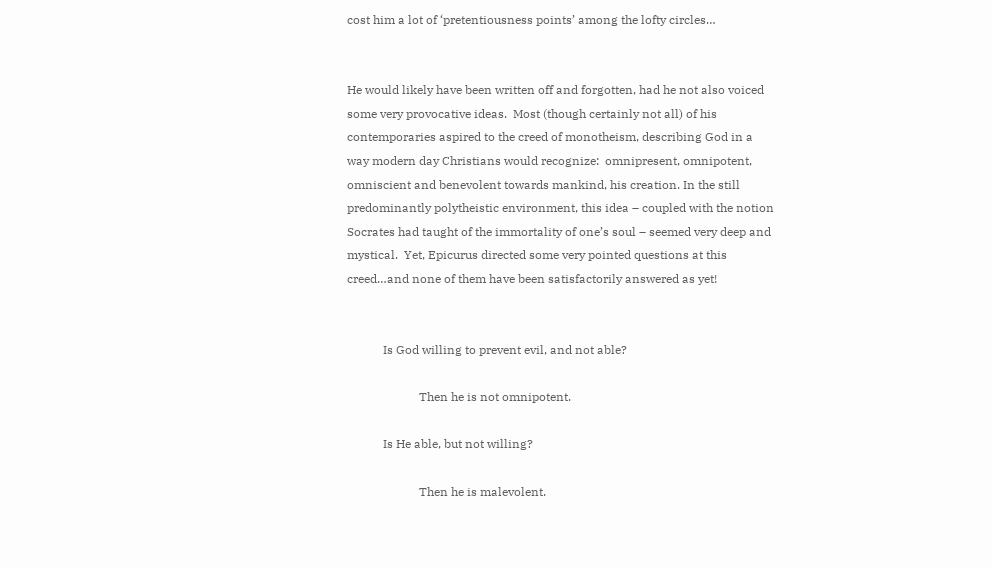cost him a lot of ‘pretentiousness points’ among the lofty circles…


He would likely have been written off and forgotten, had he not also voiced some very provocative ideas.  Most (though certainly not all) of his contemporaries aspired to the creed of monotheism, describing God in a way modern day Christians would recognize:  omnipresent, omnipotent, omniscient and benevolent towards mankind, his creation. In the still predominantly polytheistic environment, this idea – coupled with the notion Socrates had taught of the immortality of one’s soul – seemed very deep and mystical.  Yet, Epicurus directed some very pointed questions at this creed…and none of them have been satisfactorily answered as yet!


            Is God willing to prevent evil, and not able?

                        Then he is not omnipotent.

            Is He able, but not willing?

                        Then he is malevolent.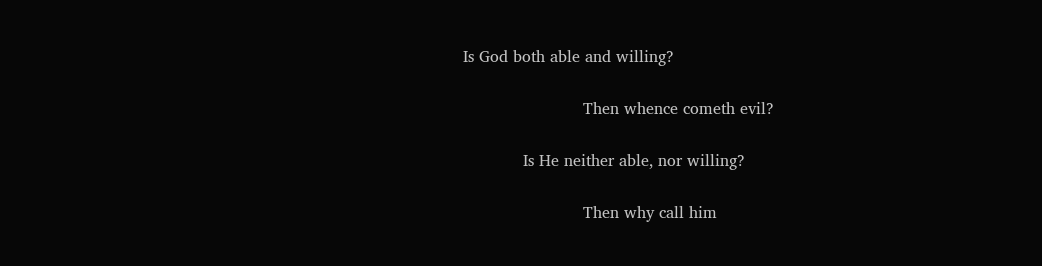Is God both able and willing?

                        Then whence cometh evil?

            Is He neither able, nor willing?

                        Then why call him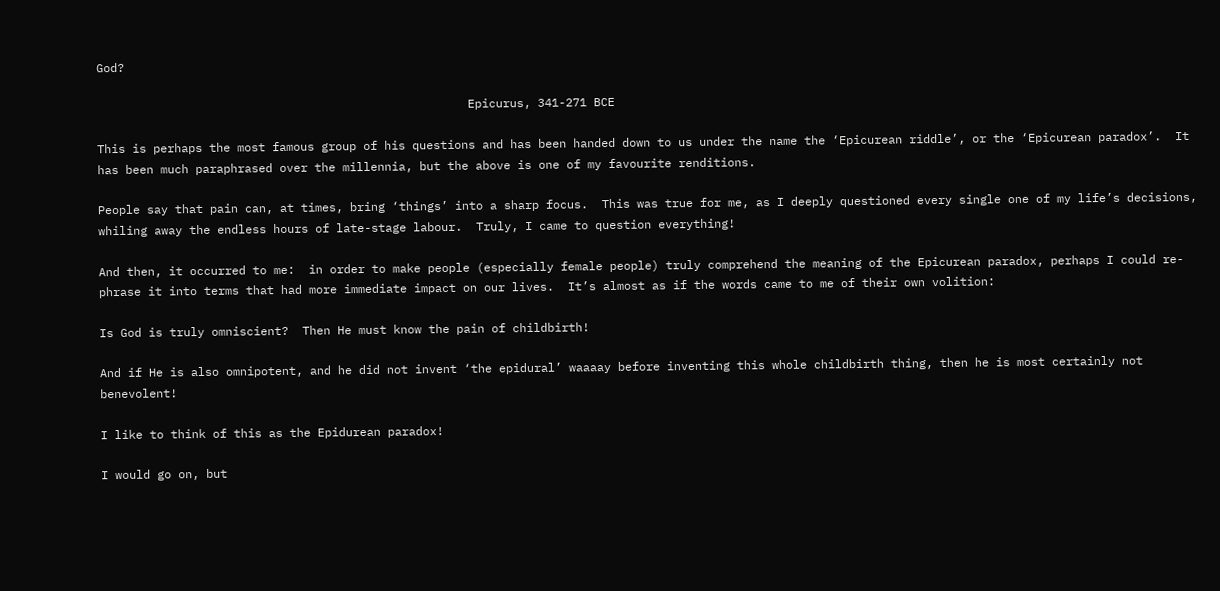God?

                                                     Epicurus, 341-271 BCE

This is perhaps the most famous group of his questions and has been handed down to us under the name the ‘Epicurean riddle’, or the ‘Epicurean paradox’.  It has been much paraphrased over the millennia, but the above is one of my favourite renditions.

People say that pain can, at times, bring ‘things’ into a sharp focus.  This was true for me, as I deeply questioned every single one of my life’s decisions, whiling away the endless hours of late-stage labour.  Truly, I came to question everything!

And then, it occurred to me:  in order to make people (especially female people) truly comprehend the meaning of the Epicurean paradox, perhaps I could re-phrase it into terms that had more immediate impact on our lives.  It’s almost as if the words came to me of their own volition:

Is God is truly omniscient?  Then He must know the pain of childbirth!

And if He is also omnipotent, and he did not invent ‘the epidural’ waaaay before inventing this whole childbirth thing, then he is most certainly not benevolent!

I like to think of this as the Epidurean paradox!

I would go on, but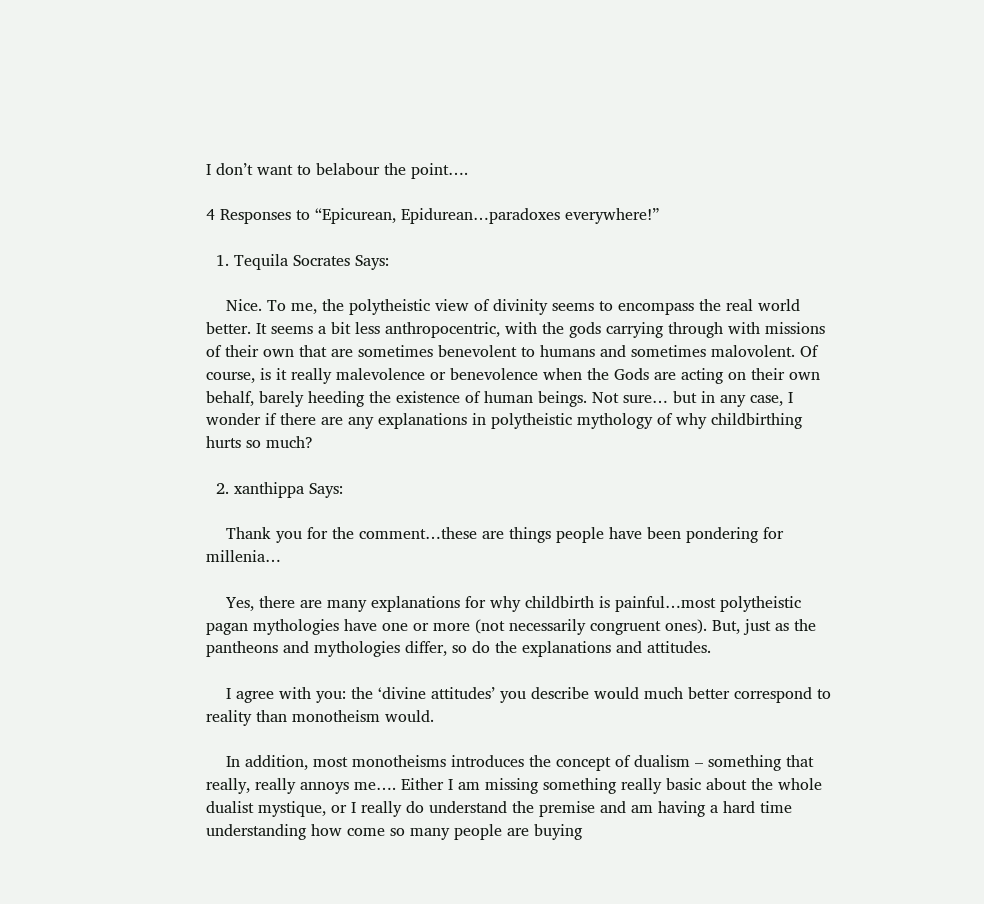I don’t want to belabour the point….

4 Responses to “Epicurean, Epidurean…paradoxes everywhere!”

  1. Tequila Socrates Says:

    Nice. To me, the polytheistic view of divinity seems to encompass the real world better. It seems a bit less anthropocentric, with the gods carrying through with missions of their own that are sometimes benevolent to humans and sometimes malovolent. Of course, is it really malevolence or benevolence when the Gods are acting on their own behalf, barely heeding the existence of human beings. Not sure… but in any case, I wonder if there are any explanations in polytheistic mythology of why childbirthing hurts so much?

  2. xanthippa Says:

    Thank you for the comment…these are things people have been pondering for millenia…

    Yes, there are many explanations for why childbirth is painful…most polytheistic pagan mythologies have one or more (not necessarily congruent ones). But, just as the pantheons and mythologies differ, so do the explanations and attitudes.

    I agree with you: the ‘divine attitudes’ you describe would much better correspond to reality than monotheism would.

    In addition, most monotheisms introduces the concept of dualism – something that really, really annoys me…. Either I am missing something really basic about the whole dualist mystique, or I really do understand the premise and am having a hard time understanding how come so many people are buying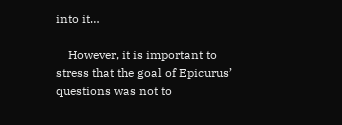into it…

    However, it is important to stress that the goal of Epicurus’ questions was not to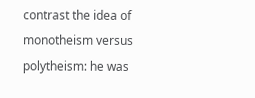contrast the idea of monotheism versus polytheism: he was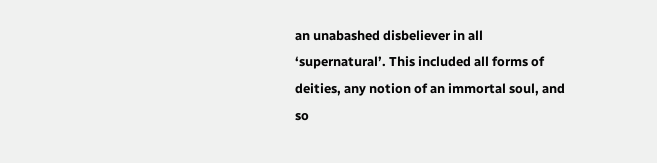an unabashed disbeliever in all ‘supernatural’. This included all forms of deities, any notion of an immortal soul, and so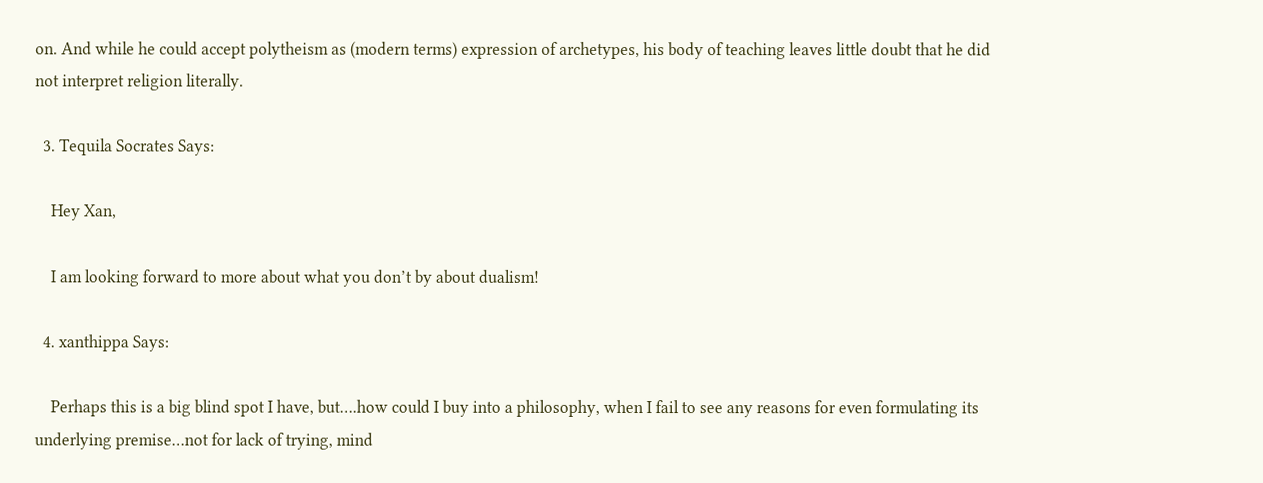on. And while he could accept polytheism as (modern terms) expression of archetypes, his body of teaching leaves little doubt that he did not interpret religion literally.

  3. Tequila Socrates Says:

    Hey Xan,

    I am looking forward to more about what you don’t by about dualism!

  4. xanthippa Says:

    Perhaps this is a big blind spot I have, but….how could I buy into a philosophy, when I fail to see any reasons for even formulating its underlying premise…not for lack of trying, mind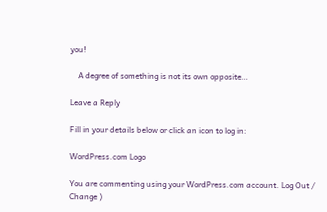you!

    A degree of something is not its own opposite…

Leave a Reply

Fill in your details below or click an icon to log in:

WordPress.com Logo

You are commenting using your WordPress.com account. Log Out /  Change )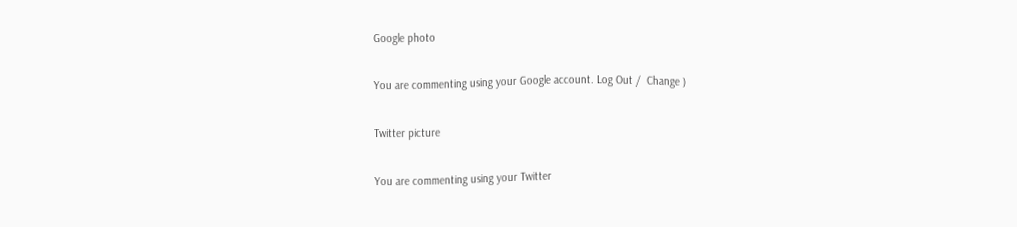Google photo

You are commenting using your Google account. Log Out /  Change )

Twitter picture

You are commenting using your Twitter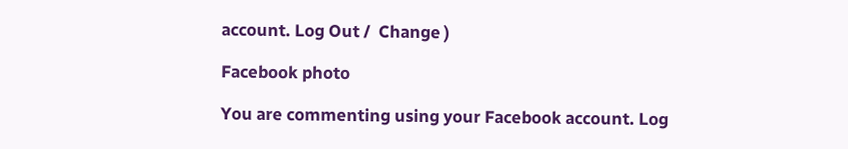account. Log Out /  Change )

Facebook photo

You are commenting using your Facebook account. Log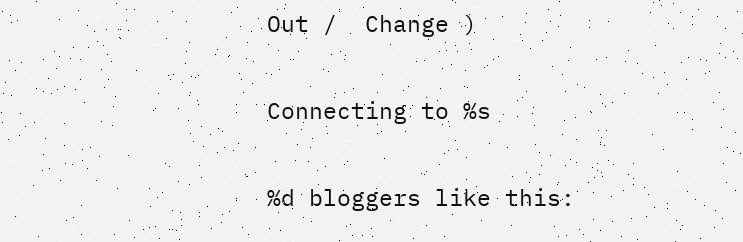Out /  Change )

Connecting to %s

%d bloggers like this: